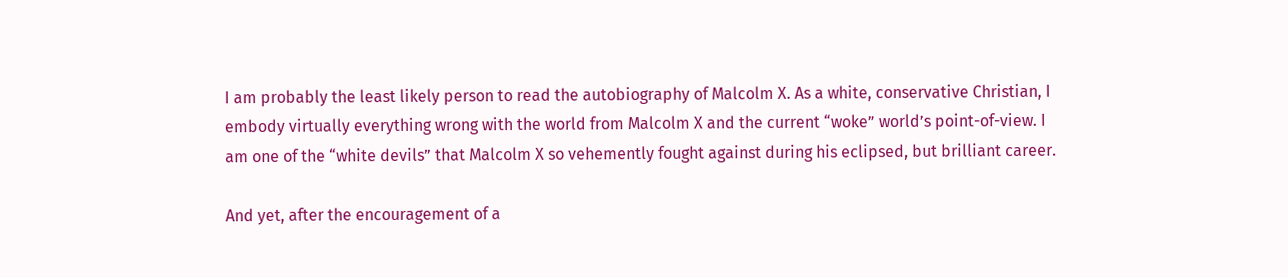I am probably the least likely person to read the autobiography of Malcolm X. As a white, conservative Christian, I embody virtually everything wrong with the world from Malcolm X and the current “woke” world’s point-of-view. I am one of the “white devils” that Malcolm X so vehemently fought against during his eclipsed, but brilliant career.

And yet, after the encouragement of a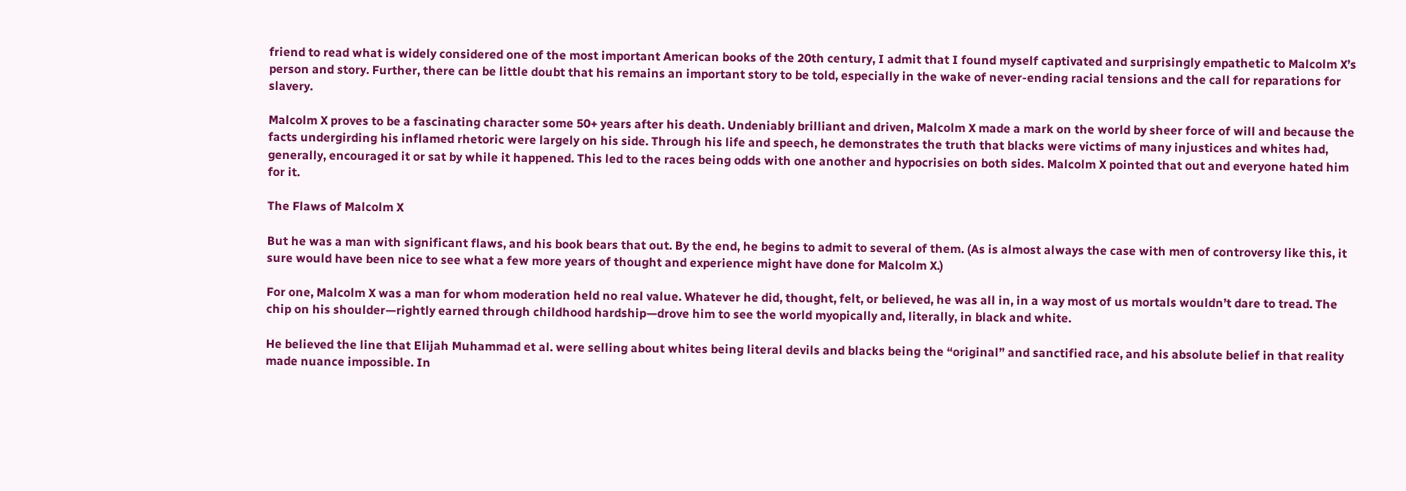friend to read what is widely considered one of the most important American books of the 20th century, I admit that I found myself captivated and surprisingly empathetic to Malcolm X’s person and story. Further, there can be little doubt that his remains an important story to be told, especially in the wake of never-ending racial tensions and the call for reparations for slavery.

Malcolm X proves to be a fascinating character some 50+ years after his death. Undeniably brilliant and driven, Malcolm X made a mark on the world by sheer force of will and because the facts undergirding his inflamed rhetoric were largely on his side. Through his life and speech, he demonstrates the truth that blacks were victims of many injustices and whites had, generally, encouraged it or sat by while it happened. This led to the races being odds with one another and hypocrisies on both sides. Malcolm X pointed that out and everyone hated him for it.

The Flaws of Malcolm X

But he was a man with significant flaws, and his book bears that out. By the end, he begins to admit to several of them. (As is almost always the case with men of controversy like this, it sure would have been nice to see what a few more years of thought and experience might have done for Malcolm X.)

For one, Malcolm X was a man for whom moderation held no real value. Whatever he did, thought, felt, or believed, he was all in, in a way most of us mortals wouldn’t dare to tread. The chip on his shoulder—rightly earned through childhood hardship—drove him to see the world myopically and, literally, in black and white.

He believed the line that Elijah Muhammad et al. were selling about whites being literal devils and blacks being the “original” and sanctified race, and his absolute belief in that reality made nuance impossible. In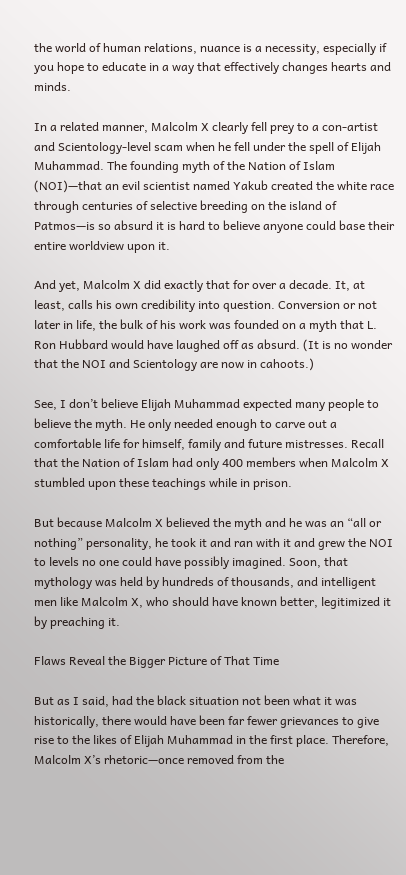the world of human relations, nuance is a necessity, especially if you hope to educate in a way that effectively changes hearts and minds.

In a related manner, Malcolm X clearly fell prey to a con-artist and Scientology-level scam when he fell under the spell of Elijah Muhammad. The founding myth of the Nation of Islam (NOI)—that an evil scientist named Yakub created the white race through centuries of selective breeding on the island of Patmos—is so absurd it is hard to believe anyone could base their entire worldview upon it.

And yet, Malcolm X did exactly that for over a decade. It, at least, calls his own credibility into question. Conversion or not later in life, the bulk of his work was founded on a myth that L. Ron Hubbard would have laughed off as absurd. (It is no wonder that the NOI and Scientology are now in cahoots.)

See, I don’t believe Elijah Muhammad expected many people to believe the myth. He only needed enough to carve out a comfortable life for himself, family and future mistresses. Recall that the Nation of Islam had only 400 members when Malcolm X stumbled upon these teachings while in prison.

But because Malcolm X believed the myth and he was an “all or nothing” personality, he took it and ran with it and grew the NOI to levels no one could have possibly imagined. Soon, that mythology was held by hundreds of thousands, and intelligent men like Malcolm X, who should have known better, legitimized it by preaching it.

Flaws Reveal the Bigger Picture of That Time

But as I said, had the black situation not been what it was historically, there would have been far fewer grievances to give rise to the likes of Elijah Muhammad in the first place. Therefore, Malcolm X’s rhetoric—once removed from the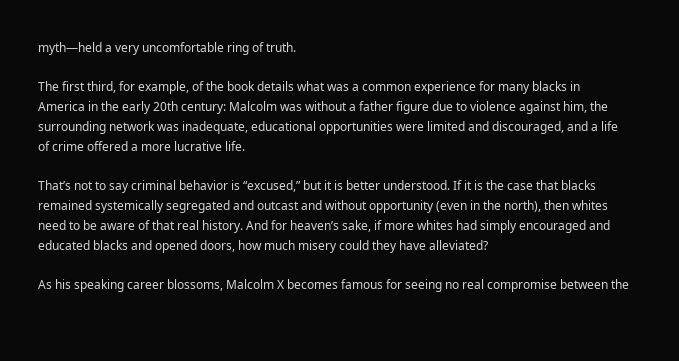myth—held a very uncomfortable ring of truth.

The first third, for example, of the book details what was a common experience for many blacks in America in the early 20th century: Malcolm was without a father figure due to violence against him, the surrounding network was inadequate, educational opportunities were limited and discouraged, and a life of crime offered a more lucrative life.

That’s not to say criminal behavior is “excused,” but it is better understood. If it is the case that blacks remained systemically segregated and outcast and without opportunity (even in the north), then whites need to be aware of that real history. And for heaven’s sake, if more whites had simply encouraged and educated blacks and opened doors, how much misery could they have alleviated?

As his speaking career blossoms, Malcolm X becomes famous for seeing no real compromise between the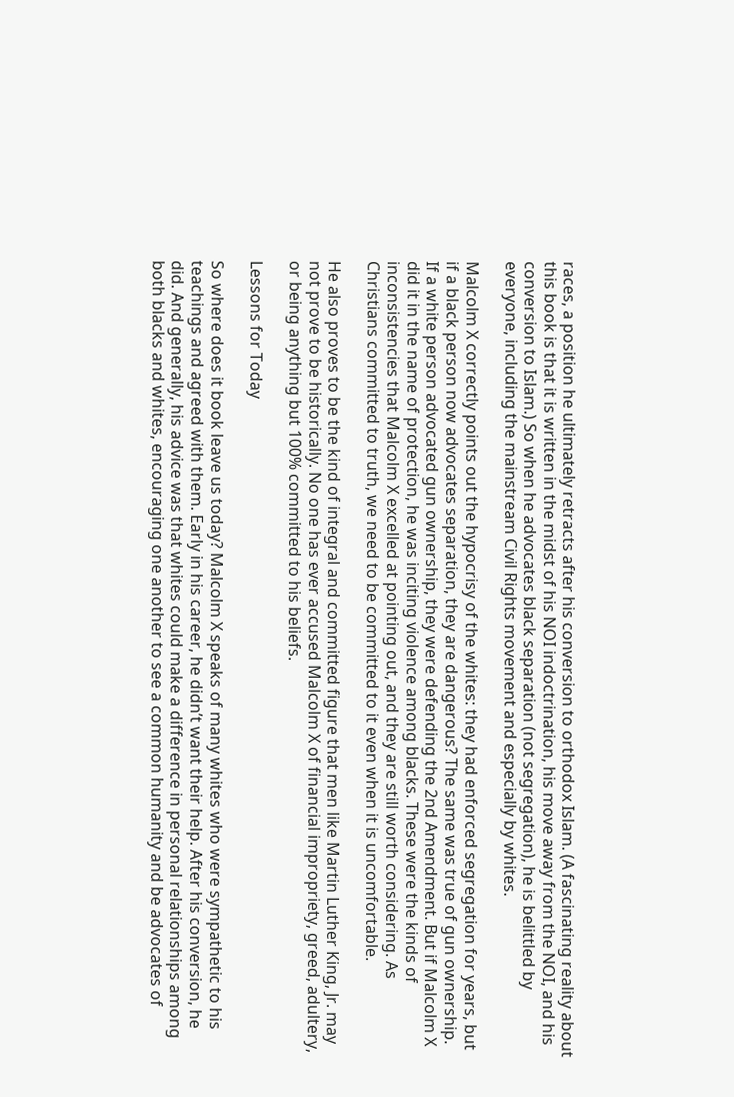races, a position he ultimately retracts after his conversion to orthodox Islam. (A fascinating reality about this book is that it is written in the midst of his NOI indoctrination, his move away from the NOI, and his conversion to Islam.) So when he advocates black separation (not segregation), he is belittled by everyone, including the mainstream Civil Rights movement and especially by whites.

Malcolm X correctly points out the hypocrisy of the whites: they had enforced segregation for years, but if a black person now advocates separation, they are dangerous? The same was true of gun ownership. If a white person advocated gun ownership, they were defending the 2nd Amendment. But if Malcolm X did it in the name of protection, he was inciting violence among blacks. These were the kinds of inconsistencies that Malcolm X excelled at pointing out, and they are still worth considering. As Christians committed to truth, we need to be committed to it even when it is uncomfortable.

He also proves to be the kind of integral and committed figure that men like Martin Luther King, Jr. may not prove to be historically. No one has ever accused Malcolm X of financial impropriety, greed, adultery, or being anything but 100% committed to his beliefs.

Lessons for Today

So where does it book leave us today? Malcolm X speaks of many whites who were sympathetic to his teachings and agreed with them. Early in his career, he didn’t want their help. After his conversion, he did. And generally, his advice was that whites could make a difference in personal relationships among both blacks and whites, encouraging one another to see a common humanity and be advocates of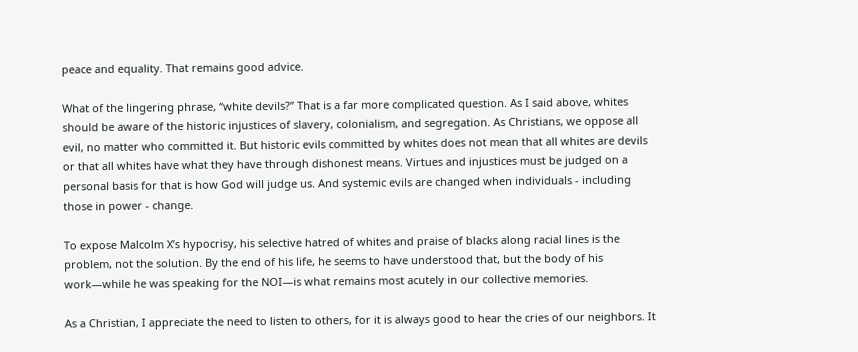peace and equality. That remains good advice.

What of the lingering phrase, “white devils?” That is a far more complicated question. As I said above, whites should be aware of the historic injustices of slavery, colonialism, and segregation. As Christians, we oppose all evil, no matter who committed it. But historic evils committed by whites does not mean that all whites are devils or that all whites have what they have through dishonest means. Virtues and injustices must be judged on a personal basis for that is how God will judge us. And systemic evils are changed when individuals - including those in power - change.

To expose Malcolm X’s hypocrisy, his selective hatred of whites and praise of blacks along racial lines is the problem, not the solution. By the end of his life, he seems to have understood that, but the body of his work—while he was speaking for the NOI—is what remains most acutely in our collective memories.

As a Christian, I appreciate the need to listen to others, for it is always good to hear the cries of our neighbors. It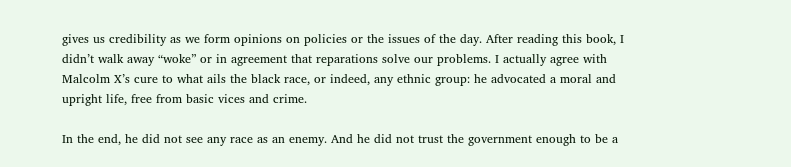gives us credibility as we form opinions on policies or the issues of the day. After reading this book, I didn’t walk away “woke” or in agreement that reparations solve our problems. I actually agree with Malcolm X’s cure to what ails the black race, or indeed, any ethnic group: he advocated a moral and upright life, free from basic vices and crime.

In the end, he did not see any race as an enemy. And he did not trust the government enough to be a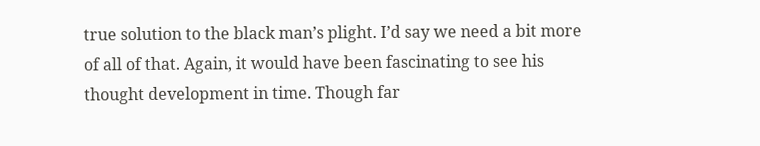true solution to the black man’s plight. I’d say we need a bit more of all of that. Again, it would have been fascinating to see his thought development in time. Though far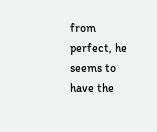from perfect, he seems to have the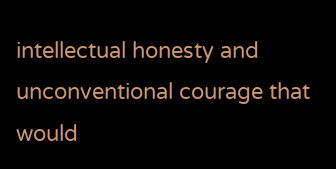intellectual honesty and unconventional courage that would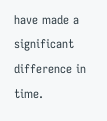have made a significant difference in time.